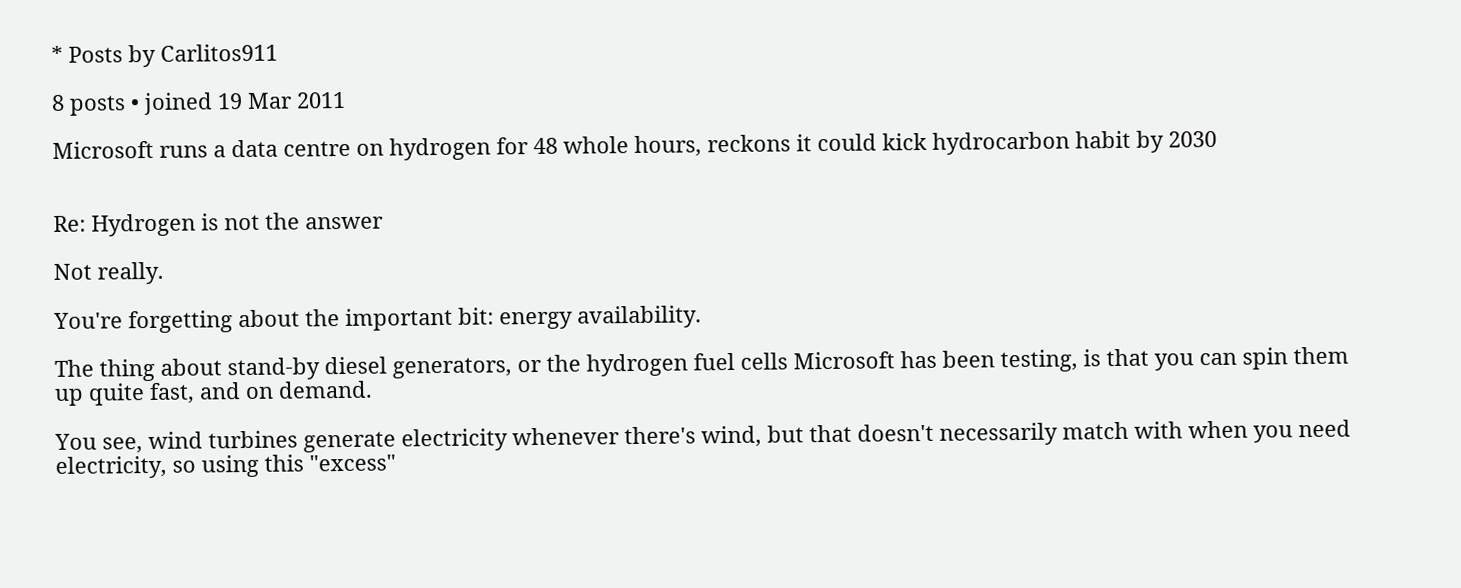* Posts by Carlitos911

8 posts • joined 19 Mar 2011

Microsoft runs a data centre on hydrogen for 48 whole hours, reckons it could kick hydrocarbon habit by 2030


Re: Hydrogen is not the answer

Not really.

You're forgetting about the important bit: energy availability.

The thing about stand-by diesel generators, or the hydrogen fuel cells Microsoft has been testing, is that you can spin them up quite fast, and on demand.

You see, wind turbines generate electricity whenever there's wind, but that doesn't necessarily match with when you need electricity, so using this "excess"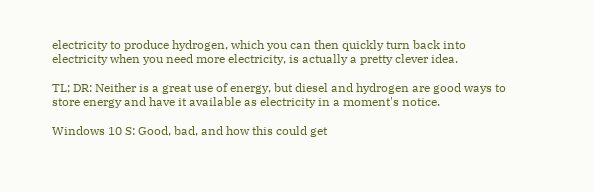electricity to produce hydrogen, which you can then quickly turn back into electricity when you need more electricity, is actually a pretty clever idea.

TL; DR: Neither is a great use of energy, but diesel and hydrogen are good ways to store energy and have it available as electricity in a moment's notice.

Windows 10 S: Good, bad, and how this could get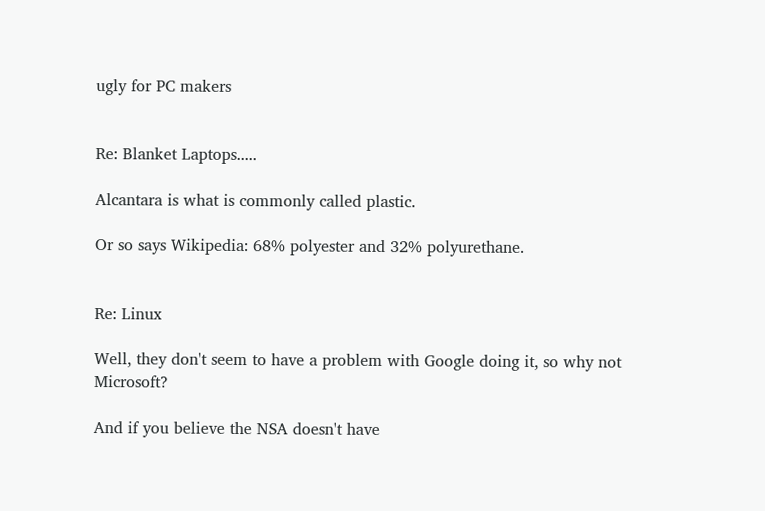ugly for PC makers


Re: Blanket Laptops.....

Alcantara is what is commonly called plastic.

Or so says Wikipedia: 68% polyester and 32% polyurethane.


Re: Linux

Well, they don't seem to have a problem with Google doing it, so why not Microsoft?

And if you believe the NSA doesn't have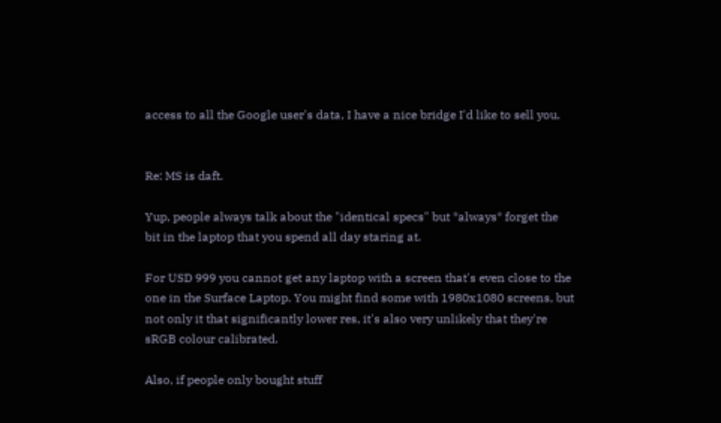access to all the Google user's data, I have a nice bridge I'd like to sell you.


Re: MS is daft.

Yup, people always talk about the "identical specs" but *always* forget the bit in the laptop that you spend all day staring at.

For USD 999 you cannot get any laptop with a screen that's even close to the one in the Surface Laptop. You might find some with 1980x1080 screens, but not only it that significantly lower res, it's also very unlikely that they're sRGB colour calibrated.

Also, if people only bought stuff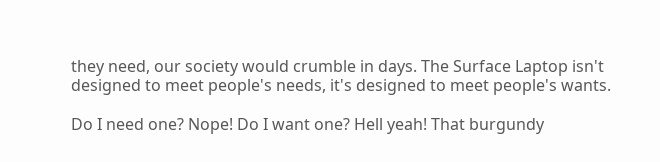they need, our society would crumble in days. The Surface Laptop isn't designed to meet people's needs, it's designed to meet people's wants.

Do I need one? Nope! Do I want one? Hell yeah! That burgundy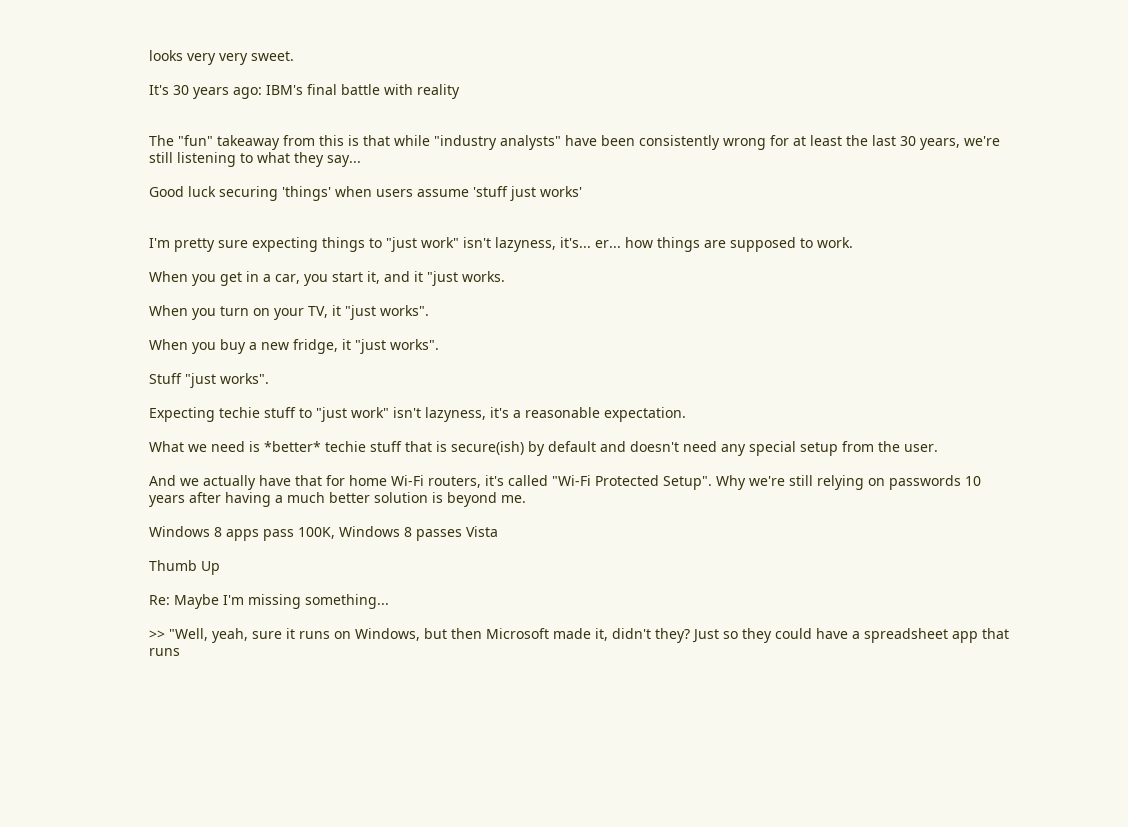looks very very sweet.

It's 30 years ago: IBM's final battle with reality


The "fun" takeaway from this is that while "industry analysts" have been consistently wrong for at least the last 30 years, we're still listening to what they say...

Good luck securing 'things' when users assume 'stuff just works'


I'm pretty sure expecting things to "just work" isn't lazyness, it's... er... how things are supposed to work.

When you get in a car, you start it, and it "just works.

When you turn on your TV, it "just works".

When you buy a new fridge, it "just works".

Stuff "just works".

Expecting techie stuff to "just work" isn't lazyness, it's a reasonable expectation.

What we need is *better* techie stuff that is secure(ish) by default and doesn't need any special setup from the user.

And we actually have that for home Wi-Fi routers, it's called "Wi-Fi Protected Setup". Why we're still relying on passwords 10 years after having a much better solution is beyond me.

Windows 8 apps pass 100K, Windows 8 passes Vista

Thumb Up

Re: Maybe I'm missing something...

>> "Well, yeah, sure it runs on Windows, but then Microsoft made it, didn't they? Just so they could have a spreadsheet app that runs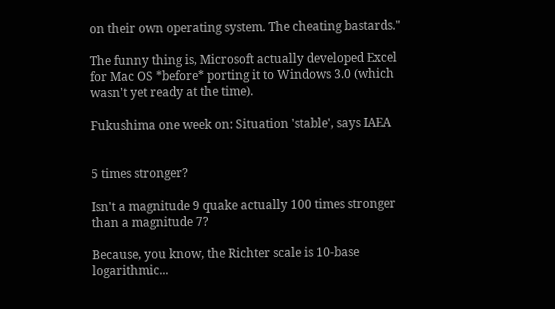on their own operating system. The cheating bastards."

The funny thing is, Microsoft actually developed Excel for Mac OS *before* porting it to Windows 3.0 (which wasn't yet ready at the time).

Fukushima one week on: Situation 'stable', says IAEA


5 times stronger?

Isn't a magnitude 9 quake actually 100 times stronger than a magnitude 7?

Because, you know, the Richter scale is 10-base logarithmic...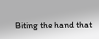Biting the hand that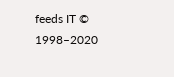feeds IT © 1998–2020